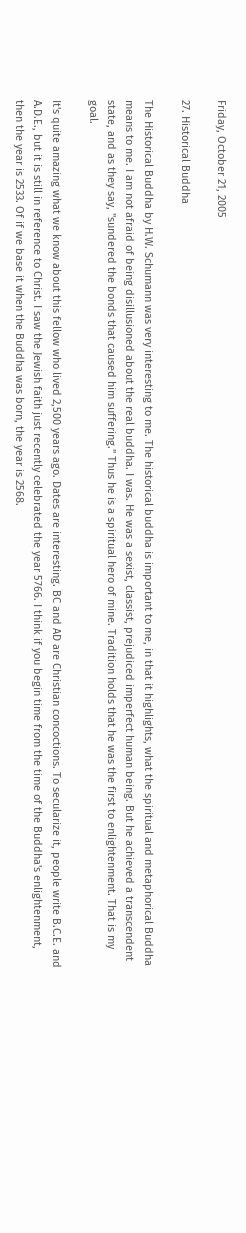Friday, October 21, 2005

27. Historical Buddha

The Historical Buddha by H.W. Schumann was very interesting to me. The historical buddha is important to me, in that it highlights, what the spiritual and metaphorical Buddha means to me. I am not afraid of being disillusioned about the real buddha. I was. He was a sexist, classist, prejudiced imperfect human being. But he achieved a transcendent state, and as they say, "sundered the bonds that caused him suffering." Thus he is a spiritual hero of mine. Tradition holds that he was the first to enlightenment. That is my goal.

It's quite amazing what we know about this fellow who lived 2,500 years ago. Dates are interesting. BC and AD are Christian concoctions. To secularize it, people write B.C.E. and A.D.E., but it is still in reference to Christ. I saw the Jewish faith just recently celebrated the year 5766. I think if you begin time from the time of the Buddha's enlightenment, then the year is 2533. Of if we base it when the Buddha was born, the year is 2568.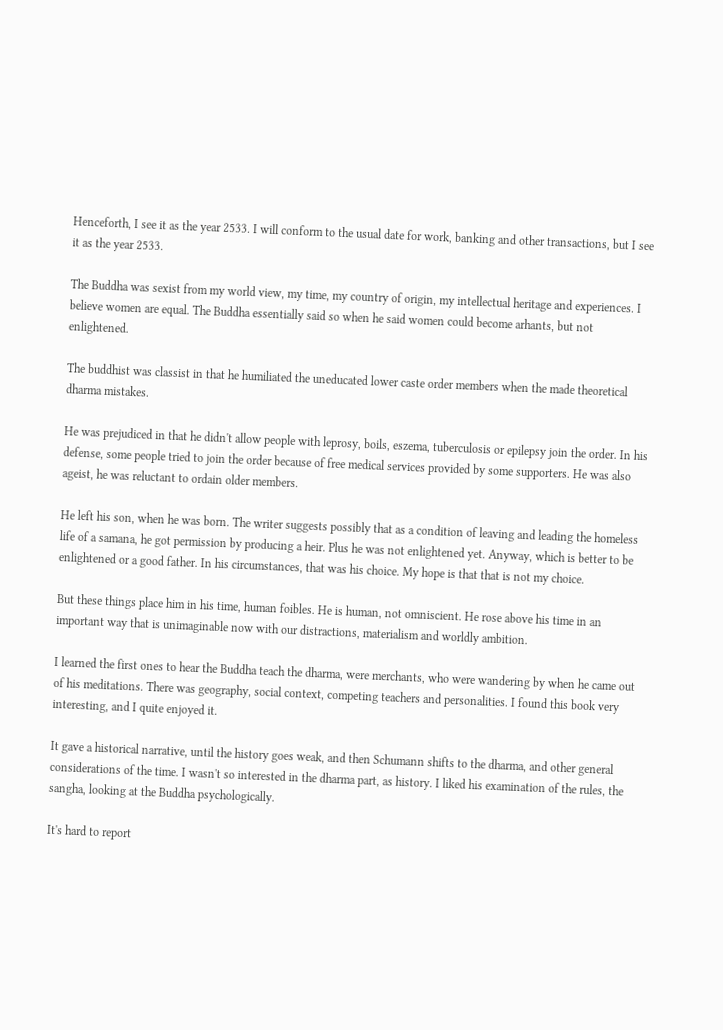Henceforth, I see it as the year 2533. I will conform to the usual date for work, banking and other transactions, but I see it as the year 2533.

The Buddha was sexist from my world view, my time, my country of origin, my intellectual heritage and experiences. I believe women are equal. The Buddha essentially said so when he said women could become arhants, but not enlightened.

The buddhist was classist in that he humiliated the uneducated lower caste order members when the made theoretical dharma mistakes.

He was prejudiced in that he didn't allow people with leprosy, boils, eszema, tuberculosis or epilepsy join the order. In his defense, some people tried to join the order because of free medical services provided by some supporters. He was also ageist, he was reluctant to ordain older members.

He left his son, when he was born. The writer suggests possibly that as a condition of leaving and leading the homeless life of a samana, he got permission by producing a heir. Plus he was not enlightened yet. Anyway, which is better to be enlightened or a good father. In his circumstances, that was his choice. My hope is that that is not my choice.

But these things place him in his time, human foibles. He is human, not omniscient. He rose above his time in an important way that is unimaginable now with our distractions, materialism and worldly ambition.

I learned the first ones to hear the Buddha teach the dharma, were merchants, who were wandering by when he came out of his meditations. There was geography, social context, competing teachers and personalities. I found this book very interesting, and I quite enjoyed it.

It gave a historical narrative, until the history goes weak, and then Schumann shifts to the dharma, and other general considerations of the time. I wasn't so interested in the dharma part, as history. I liked his examination of the rules, the sangha, looking at the Buddha psychologically.

It's hard to report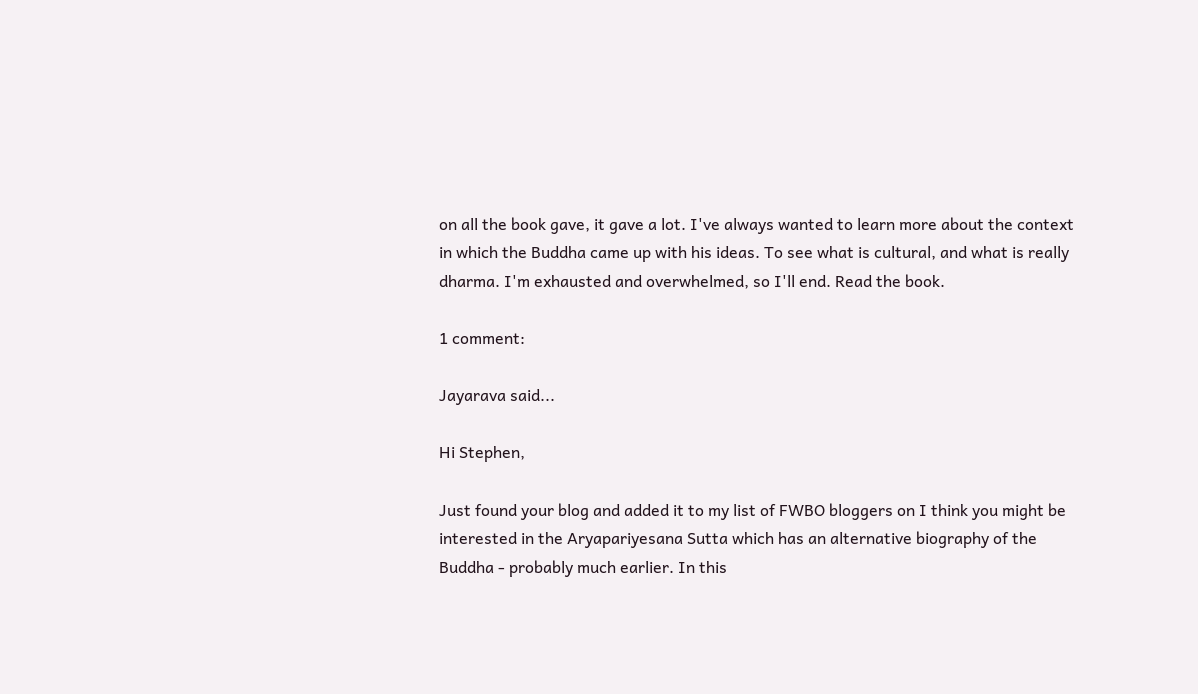on all the book gave, it gave a lot. I've always wanted to learn more about the context in which the Buddha came up with his ideas. To see what is cultural, and what is really dharma. I'm exhausted and overwhelmed, so I'll end. Read the book.

1 comment:

Jayarava said...

Hi Stephen,

Just found your blog and added it to my list of FWBO bloggers on I think you might be interested in the Aryapariyesana Sutta which has an alternative biography of the Buddha - probably much earlier. In this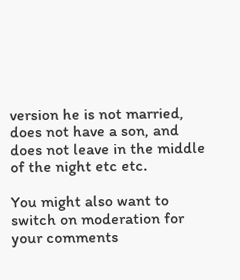version he is not married, does not have a son, and does not leave in the middle of the night etc etc.

You might also want to switch on moderation for your comments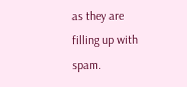as they are filling up with spam.